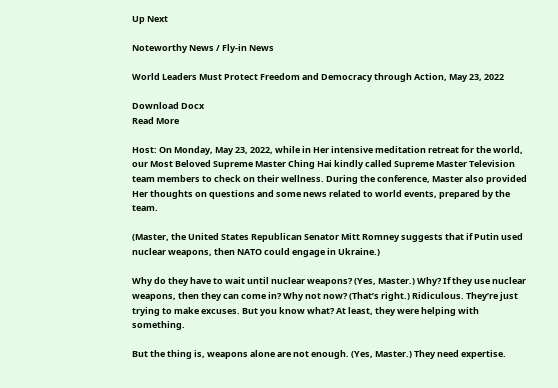Up Next

Noteworthy News / Fly-in News

World Leaders Must Protect Freedom and Democracy through Action, May 23, 2022

Download Docx
Read More

Host: On Monday, May 23, 2022, while in Her intensive meditation retreat for the world, our Most Beloved Supreme Master Ching Hai kindly called Supreme Master Television team members to check on their wellness. During the conference, Master also provided Her thoughts on questions and some news related to world events, prepared by the team.

(Master, the United States Republican Senator Mitt Romney suggests that if Putin used nuclear weapons, then NATO could engage in Ukraine.)

Why do they have to wait until nuclear weapons? (Yes, Master.) Why? If they use nuclear weapons, then they can come in? Why not now? (That’s right.) Ridiculous. They’re just trying to make excuses. But you know what? At least, they were helping with something.

But the thing is, weapons alone are not enough. (Yes, Master.) They need expertise.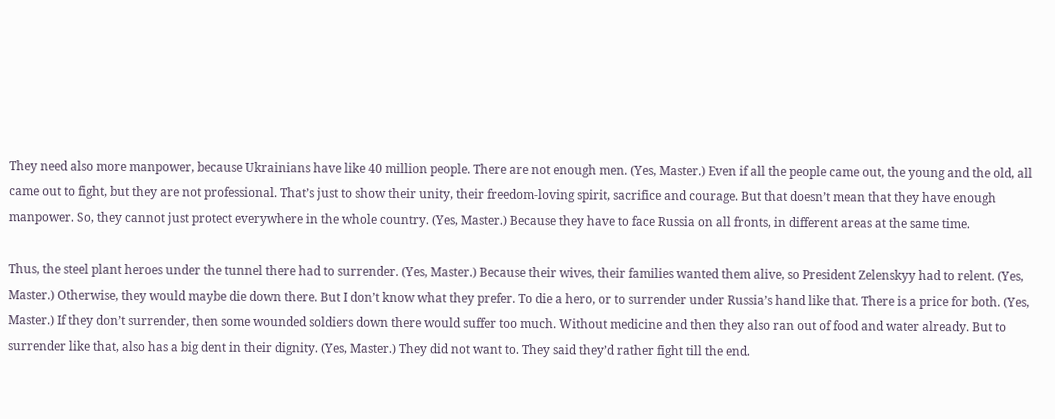They need also more manpower, because Ukrainians have like 40 million people. There are not enough men. (Yes, Master.) Even if all the people came out, the young and the old, all came out to fight, but they are not professional. That’s just to show their unity, their freedom-loving spirit, sacrifice and courage. But that doesn’t mean that they have enough manpower. So, they cannot just protect everywhere in the whole country. (Yes, Master.) Because they have to face Russia on all fronts, in different areas at the same time.

Thus, the steel plant heroes under the tunnel there had to surrender. (Yes, Master.) Because their wives, their families wanted them alive, so President Zelenskyy had to relent. (Yes, Master.) Otherwise, they would maybe die down there. But I don’t know what they prefer. To die a hero, or to surrender under Russia’s hand like that. There is a price for both. (Yes, Master.) If they don’t surrender, then some wounded soldiers down there would suffer too much. Without medicine and then they also ran out of food and water already. But to surrender like that, also has a big dent in their dignity. (Yes, Master.) They did not want to. They said they’d rather fight till the end.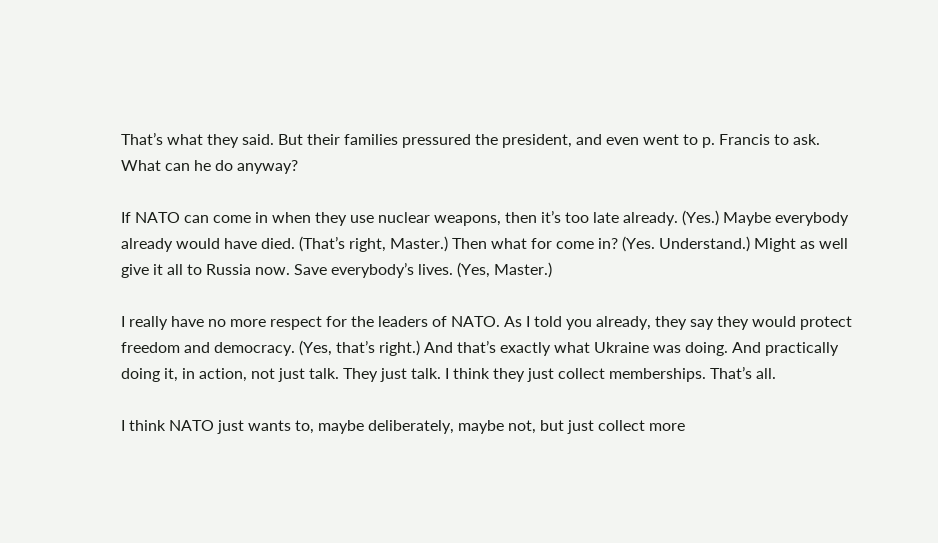That’s what they said. But their families pressured the president, and even went to p. Francis to ask. What can he do anyway?

If NATO can come in when they use nuclear weapons, then it’s too late already. (Yes.) Maybe everybody already would have died. (That’s right, Master.) Then what for come in? (Yes. Understand.) Might as well give it all to Russia now. Save everybody’s lives. (Yes, Master.)

I really have no more respect for the leaders of NATO. As I told you already, they say they would protect freedom and democracy. (Yes, that’s right.) And that’s exactly what Ukraine was doing. And practically doing it, in action, not just talk. They just talk. I think they just collect memberships. That’s all.

I think NATO just wants to, maybe deliberately, maybe not, but just collect more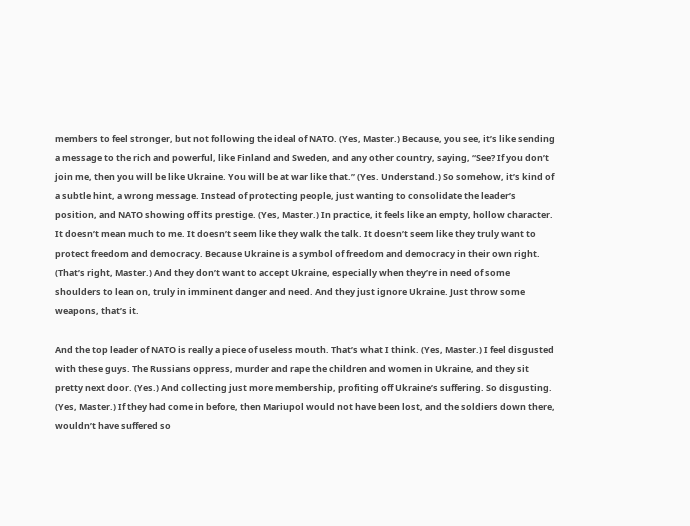members to feel stronger, but not following the ideal of NATO. (Yes, Master.) Because, you see, it’s like sending a message to the rich and powerful, like Finland and Sweden, and any other country, saying, “See? If you don’t join me, then you will be like Ukraine. You will be at war like that.” (Yes. Understand.) So somehow, it’s kind of a subtle hint, a wrong message. Instead of protecting people, just wanting to consolidate the leader’s position, and NATO showing off its prestige. (Yes, Master.) In practice, it feels like an empty, hollow character. It doesn’t mean much to me. It doesn’t seem like they walk the talk. It doesn’t seem like they truly want to protect freedom and democracy. Because Ukraine is a symbol of freedom and democracy in their own right. (That’s right, Master.) And they don’t want to accept Ukraine, especially when they’re in need of some shoulders to lean on, truly in imminent danger and need. And they just ignore Ukraine. Just throw some weapons, that’s it.

And the top leader of NATO is really a piece of useless mouth. That’s what I think. (Yes, Master.) I feel disgusted with these guys. The Russians oppress, murder and rape the children and women in Ukraine, and they sit pretty next door. (Yes.) And collecting just more membership, profiting off Ukraine’s suffering. So disgusting. (Yes, Master.) If they had come in before, then Mariupol would not have been lost, and the soldiers down there, wouldn’t have suffered so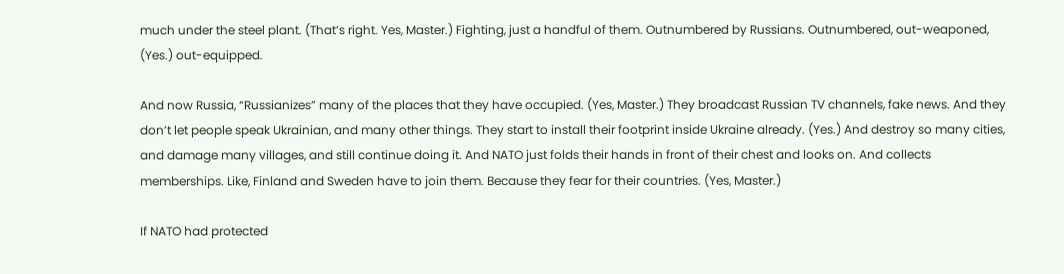much under the steel plant. (That’s right. Yes, Master.) Fighting, just a handful of them. Outnumbered by Russians. Outnumbered, out-weaponed, (Yes.) out-equipped.

And now Russia, “Russianizes” many of the places that they have occupied. (Yes, Master.) They broadcast Russian TV channels, fake news. And they don’t let people speak Ukrainian, and many other things. They start to install their footprint inside Ukraine already. (Yes.) And destroy so many cities, and damage many villages, and still continue doing it. And NATO just folds their hands in front of their chest and looks on. And collects memberships. Like, Finland and Sweden have to join them. Because they fear for their countries. (Yes, Master.)

If NATO had protected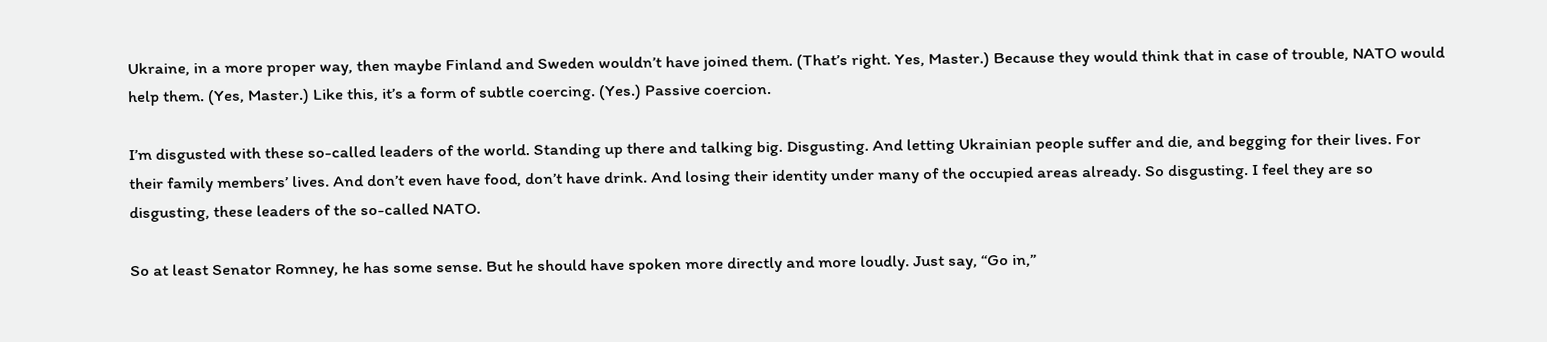Ukraine, in a more proper way, then maybe Finland and Sweden wouldn’t have joined them. (That’s right. Yes, Master.) Because they would think that in case of trouble, NATO would help them. (Yes, Master.) Like this, it’s a form of subtle coercing. (Yes.) Passive coercion.

I’m disgusted with these so-called leaders of the world. Standing up there and talking big. Disgusting. And letting Ukrainian people suffer and die, and begging for their lives. For their family members’ lives. And don’t even have food, don’t have drink. And losing their identity under many of the occupied areas already. So disgusting. I feel they are so disgusting, these leaders of the so-called NATO.

So at least Senator Romney, he has some sense. But he should have spoken more directly and more loudly. Just say, “Go in,”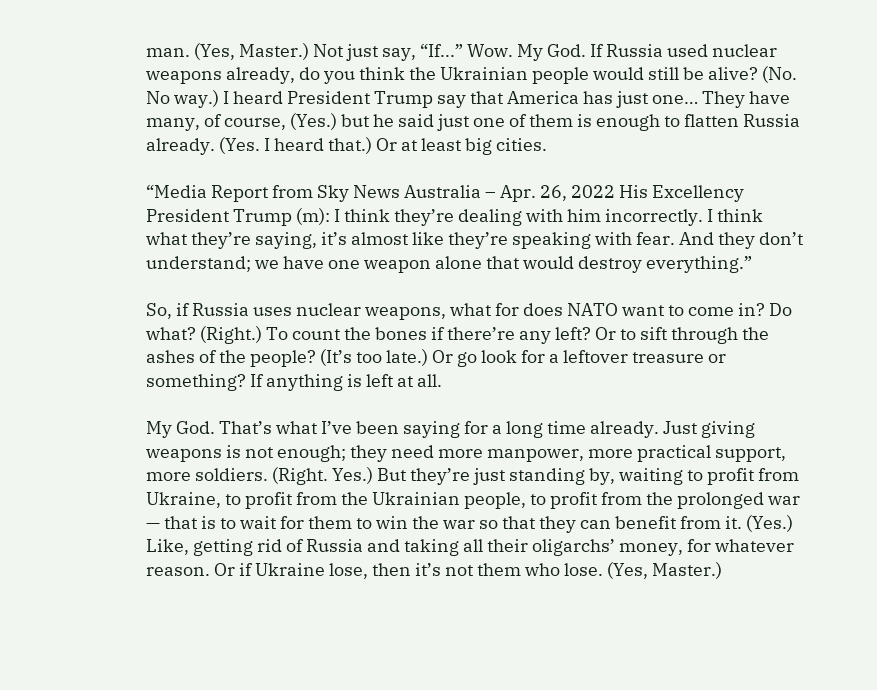man. (Yes, Master.) Not just say, “If...” Wow. My God. If Russia used nuclear weapons already, do you think the Ukrainian people would still be alive? (No. No way.) I heard President Trump say that America has just one… They have many, of course, (Yes.) but he said just one of them is enough to flatten Russia already. (Yes. I heard that.) Or at least big cities.

“Media Report from Sky News Australia – Apr. 26, 2022 His Excellency President Trump (m): I think they’re dealing with him incorrectly. I think what they’re saying, it’s almost like they’re speaking with fear. And they don’t understand; we have one weapon alone that would destroy everything.”

So, if Russia uses nuclear weapons, what for does NATO want to come in? Do what? (Right.) To count the bones if there’re any left? Or to sift through the ashes of the people? (It’s too late.) Or go look for a leftover treasure or something? If anything is left at all.

My God. That’s what I’ve been saying for a long time already. Just giving weapons is not enough; they need more manpower, more practical support, more soldiers. (Right. Yes.) But they’re just standing by, waiting to profit from Ukraine, to profit from the Ukrainian people, to profit from the prolonged war — that is to wait for them to win the war so that they can benefit from it. (Yes.) Like, getting rid of Russia and taking all their oligarchs’ money, for whatever reason. Or if Ukraine lose, then it’s not them who lose. (Yes, Master.)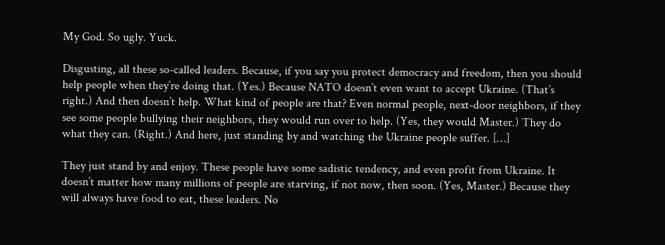My God. So ugly. Yuck.

Disgusting, all these so-called leaders. Because, if you say you protect democracy and freedom, then you should help people when they’re doing that. (Yes.) Because NATO doesn’t even want to accept Ukraine. (That’s right.) And then doesn’t help. What kind of people are that? Even normal people, next-door neighbors, if they see some people bullying their neighbors, they would run over to help. (Yes, they would Master.) They do what they can. (Right.) And here, just standing by and watching the Ukraine people suffer. […]

They just stand by and enjoy. These people have some sadistic tendency, and even profit from Ukraine. It doesn’t matter how many millions of people are starving, if not now, then soon. (Yes, Master.) Because they will always have food to eat, these leaders. No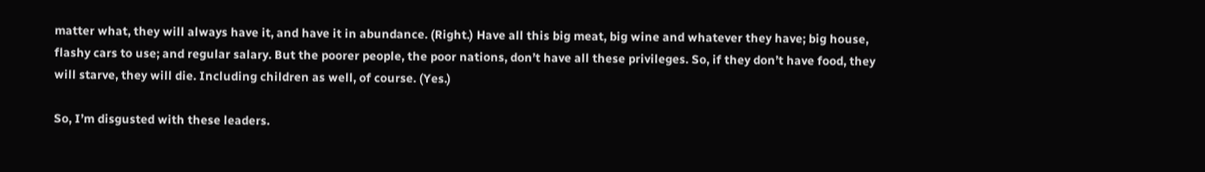matter what, they will always have it, and have it in abundance. (Right.) Have all this big meat, big wine and whatever they have; big house, flashy cars to use; and regular salary. But the poorer people, the poor nations, don’t have all these privileges. So, if they don’t have food, they will starve, they will die. Including children as well, of course. (Yes.)

So, I’m disgusted with these leaders.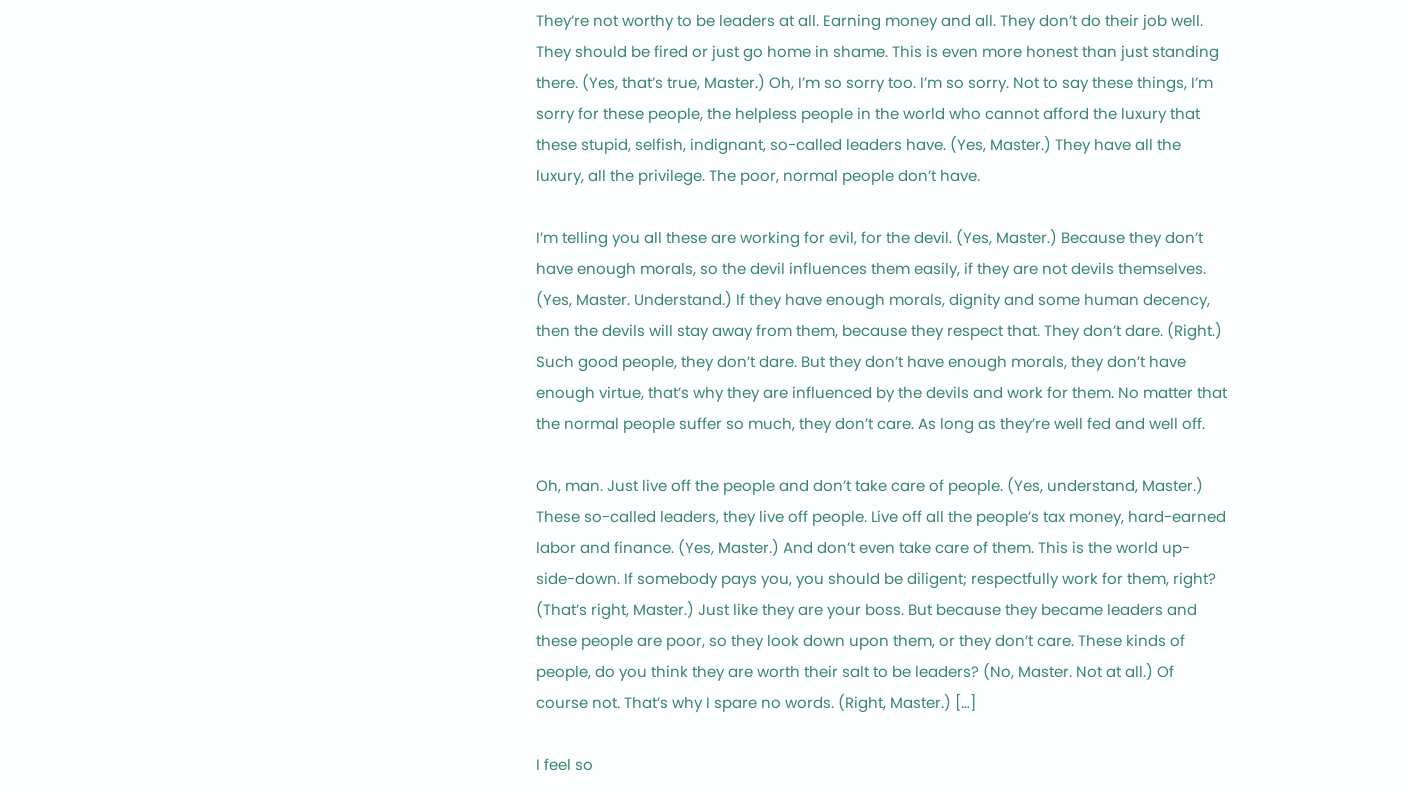They’re not worthy to be leaders at all. Earning money and all. They don’t do their job well. They should be fired or just go home in shame. This is even more honest than just standing there. (Yes, that’s true, Master.) Oh, I’m so sorry too. I’m so sorry. Not to say these things, I’m sorry for these people, the helpless people in the world who cannot afford the luxury that these stupid, selfish, indignant, so-called leaders have. (Yes, Master.) They have all the luxury, all the privilege. The poor, normal people don’t have.

I’m telling you all these are working for evil, for the devil. (Yes, Master.) Because they don’t have enough morals, so the devil influences them easily, if they are not devils themselves. (Yes, Master. Understand.) If they have enough morals, dignity and some human decency, then the devils will stay away from them, because they respect that. They don’t dare. (Right.) Such good people, they don’t dare. But they don’t have enough morals, they don’t have enough virtue, that’s why they are influenced by the devils and work for them. No matter that the normal people suffer so much, they don’t care. As long as they’re well fed and well off.

Oh, man. Just live off the people and don’t take care of people. (Yes, understand, Master.) These so-called leaders, they live off people. Live off all the people’s tax money, hard-earned labor and finance. (Yes, Master.) And don’t even take care of them. This is the world up-side-down. If somebody pays you, you should be diligent; respectfully work for them, right? (That’s right, Master.) Just like they are your boss. But because they became leaders and these people are poor, so they look down upon them, or they don’t care. These kinds of people, do you think they are worth their salt to be leaders? (No, Master. Not at all.) Of course not. That’s why I spare no words. (Right, Master.) […]

I feel so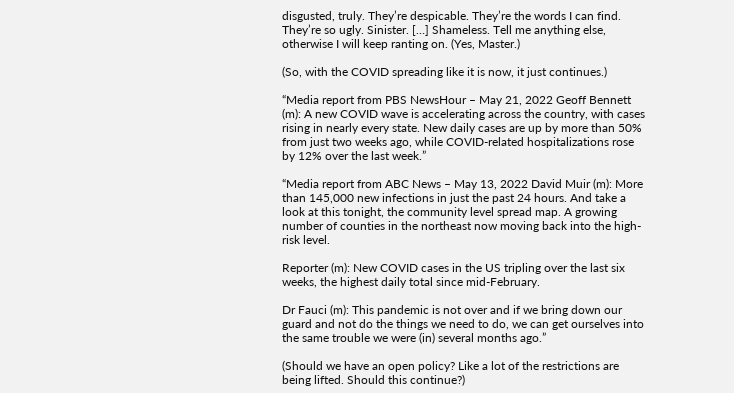disgusted, truly. They’re despicable. They’re the words I can find. They’re so ugly. Sinister. […] Shameless. Tell me anything else, otherwise I will keep ranting on. (Yes, Master.)

(So, with the COVID spreading like it is now, it just continues.)

“Media report from PBS NewsHour – May 21, 2022 Geoff Bennett (m): A new COVID wave is accelerating across the country, with cases rising in nearly every state. New daily cases are up by more than 50% from just two weeks ago, while COVID-related hospitalizations rose by 12% over the last week.”

“Media report from ABC News – May 13, 2022 David Muir (m): More than 145,000 new infections in just the past 24 hours. And take a look at this tonight, the community level spread map. A growing number of counties in the northeast now moving back into the high-risk level.

Reporter (m): New COVID cases in the US tripling over the last six weeks, the highest daily total since mid-February.

Dr Fauci (m): This pandemic is not over and if we bring down our guard and not do the things we need to do, we can get ourselves into the same trouble we were (in) several months ago.”

(Should we have an open policy? Like a lot of the restrictions are being lifted. Should this continue?)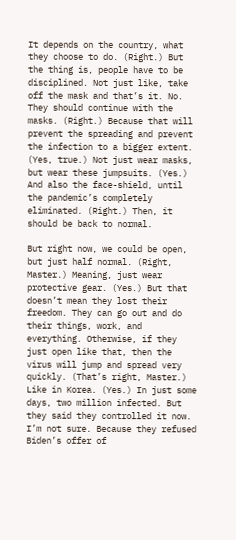It depends on the country, what they choose to do. (Right.) But the thing is, people have to be disciplined. Not just like, take off the mask and that’s it. No. They should continue with the masks. (Right.) Because that will prevent the spreading and prevent the infection to a bigger extent. (Yes, true.) Not just wear masks, but wear these jumpsuits. (Yes.) And also the face-shield, until the pandemic’s completely eliminated. (Right.) Then, it should be back to normal.

But right now, we could be open, but just half normal. (Right, Master.) Meaning, just wear protective gear. (Yes.) But that doesn’t mean they lost their freedom. They can go out and do their things, work, and everything. Otherwise, if they just open like that, then the virus will jump and spread very quickly. (That’s right, Master.) Like in Korea. (Yes.) In just some days, two million infected. But they said they controlled it now. I’m not sure. Because they refused Biden’s offer of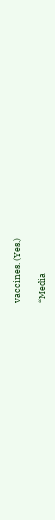vaccines. (Yes.)

“Media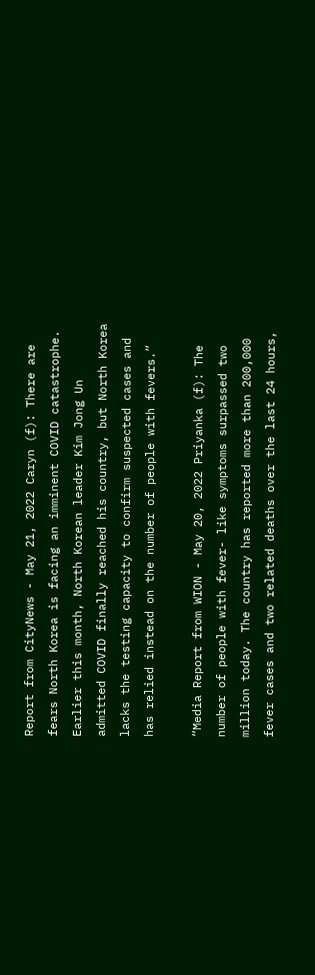Report from CityNews - May 21, 2022 Caryn (f): There are fears North Korea is facing an imminent COVID catastrophe. Earlier this month, North Korean leader Kim Jong Un admitted COVID finally reached his country, but North Korea lacks the testing capacity to confirm suspected cases and has relied instead on the number of people with fevers.”

“Media Report from WION - May 20, 2022 Priyanka (f): The number of people with fever- like symptoms surpassed two million today. The country has reported more than 200,000 fever cases and two related deaths over the last 24 hours,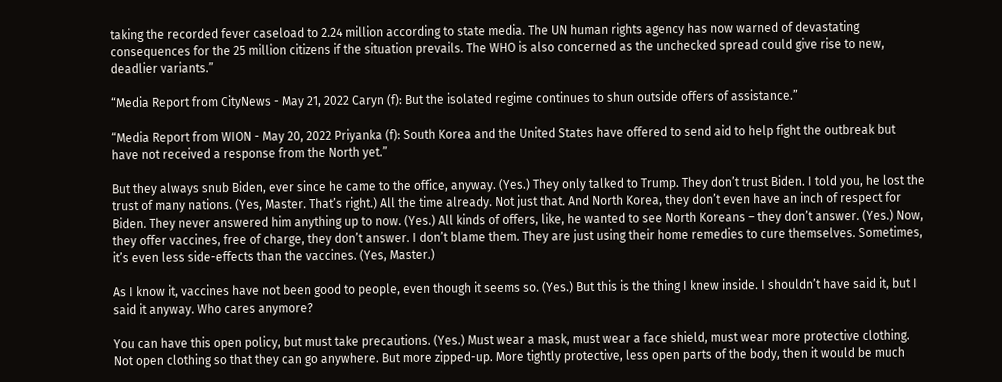taking the recorded fever caseload to 2.24 million according to state media. The UN human rights agency has now warned of devastating consequences for the 25 million citizens if the situation prevails. The WHO is also concerned as the unchecked spread could give rise to new, deadlier variants.”

“Media Report from CityNews - May 21, 2022 Caryn (f): But the isolated regime continues to shun outside offers of assistance.”

“Media Report from WION - May 20, 2022 Priyanka (f): South Korea and the United States have offered to send aid to help fight the outbreak but have not received a response from the North yet.”

But they always snub Biden, ever since he came to the office, anyway. (Yes.) They only talked to Trump. They don’t trust Biden. I told you, he lost the trust of many nations. (Yes, Master. That’s right.) All the time already. Not just that. And North Korea, they don’t even have an inch of respect for Biden. They never answered him anything up to now. (Yes.) All kinds of offers, like, he wanted to see North Koreans – they don’t answer. (Yes.) Now, they offer vaccines, free of charge, they don’t answer. I don’t blame them. They are just using their home remedies to cure themselves. Sometimes, it’s even less side-effects than the vaccines. (Yes, Master.)

As I know it, vaccines have not been good to people, even though it seems so. (Yes.) But this is the thing I knew inside. I shouldn’t have said it, but I said it anyway. Who cares anymore?

You can have this open policy, but must take precautions. (Yes.) Must wear a mask, must wear a face shield, must wear more protective clothing. Not open clothing so that they can go anywhere. But more zipped-up. More tightly protective, less open parts of the body, then it would be much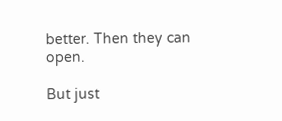better. Then they can open.

But just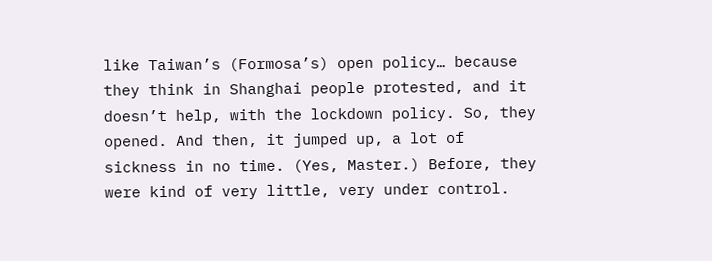like Taiwan’s (Formosa’s) open policy… because they think in Shanghai people protested, and it doesn’t help, with the lockdown policy. So, they opened. And then, it jumped up, a lot of sickness in no time. (Yes, Master.) Before, they were kind of very little, very under control.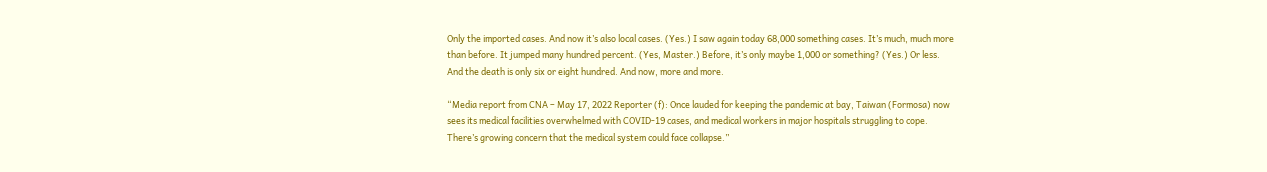Only the imported cases. And now it’s also local cases. (Yes.) I saw again today 68,000 something cases. It’s much, much more than before. It jumped many hundred percent. (Yes, Master.) Before, it’s only maybe 1,000 or something? (Yes.) Or less. And the death is only six or eight hundred. And now, more and more.

“Media report from CNA – May 17, 2022 Reporter (f): Once lauded for keeping the pandemic at bay, Taiwan (Formosa) now sees its medical facilities overwhelmed with COVID-19 cases, and medical workers in major hospitals struggling to cope. There’s growing concern that the medical system could face collapse.”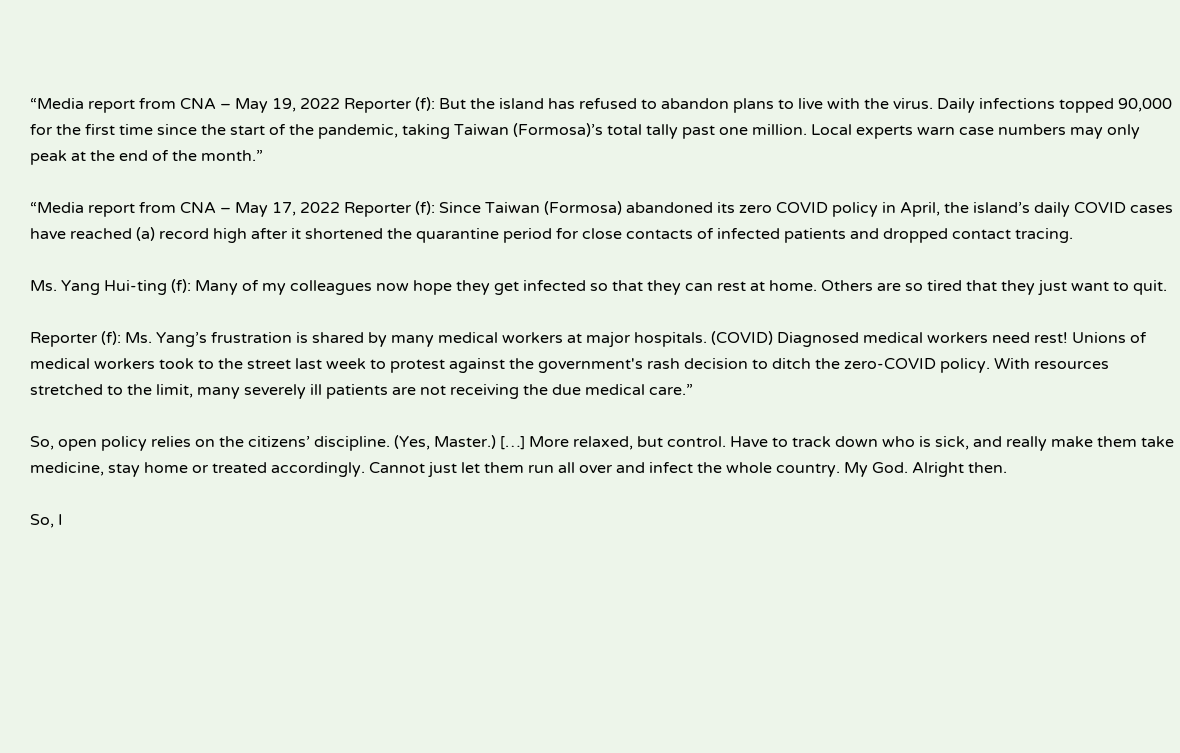“Media report from CNA – May 19, 2022 Reporter (f): But the island has refused to abandon plans to live with the virus. Daily infections topped 90,000 for the first time since the start of the pandemic, taking Taiwan (Formosa)’s total tally past one million. Local experts warn case numbers may only peak at the end of the month.”

“Media report from CNA – May 17, 2022 Reporter (f): Since Taiwan (Formosa) abandoned its zero COVID policy in April, the island’s daily COVID cases have reached (a) record high after it shortened the quarantine period for close contacts of infected patients and dropped contact tracing.

Ms. Yang Hui-ting (f): Many of my colleagues now hope they get infected so that they can rest at home. Others are so tired that they just want to quit.

Reporter (f): Ms. Yang’s frustration is shared by many medical workers at major hospitals. (COVID) Diagnosed medical workers need rest! Unions of medical workers took to the street last week to protest against the government's rash decision to ditch the zero-COVID policy. With resources stretched to the limit, many severely ill patients are not receiving the due medical care.”

So, open policy relies on the citizens’ discipline. (Yes, Master.) […] More relaxed, but control. Have to track down who is sick, and really make them take medicine, stay home or treated accordingly. Cannot just let them run all over and infect the whole country. My God. Alright then.

So, I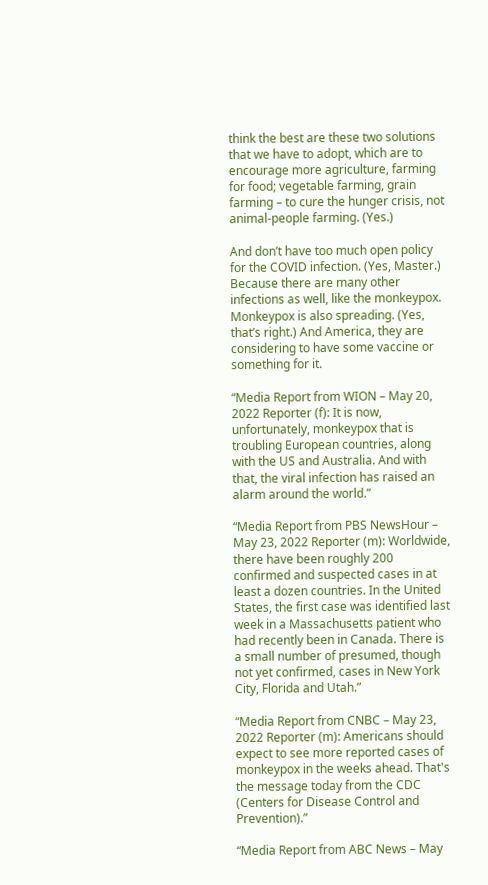think the best are these two solutions that we have to adopt, which are to encourage more agriculture, farming for food; vegetable farming, grain farming – to cure the hunger crisis, not animal-people farming. (Yes.)

And don’t have too much open policy for the COVID infection. (Yes, Master.) Because there are many other infections as well, like the monkeypox. Monkeypox is also spreading. (Yes, that’s right.) And America, they are considering to have some vaccine or something for it.

“Media Report from WION – May 20, 2022 Reporter (f): It is now, unfortunately, monkeypox that is troubling European countries, along with the US and Australia. And with that, the viral infection has raised an alarm around the world.”

“Media Report from PBS NewsHour – May 23, 2022 Reporter (m): Worldwide, there have been roughly 200 confirmed and suspected cases in at least a dozen countries. In the United States, the first case was identified last week in a Massachusetts patient who had recently been in Canada. There is a small number of presumed, though not yet confirmed, cases in New York City, Florida and Utah.”

“Media Report from CNBC – May 23, 2022 Reporter (m): Americans should expect to see more reported cases of monkeypox in the weeks ahead. That's the message today from the CDC (Centers for Disease Control and Prevention).”

“Media Report from ABC News – May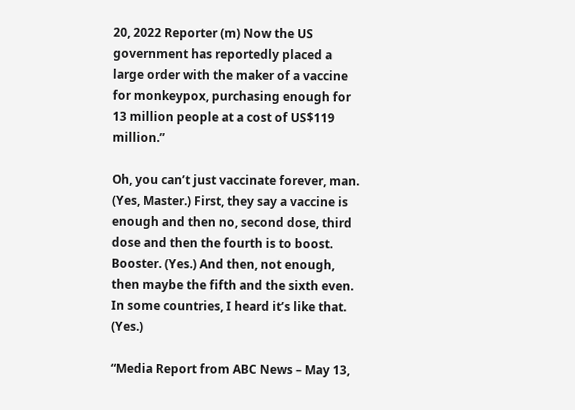20, 2022 Reporter (m) Now the US government has reportedly placed a large order with the maker of a vaccine for monkeypox, purchasing enough for 13 million people at a cost of US$119 million.”

Oh, you can’t just vaccinate forever, man. (Yes, Master.) First, they say a vaccine is enough and then no, second dose, third dose and then the fourth is to boost. Booster. (Yes.) And then, not enough, then maybe the fifth and the sixth even. In some countries, I heard it’s like that. (Yes.)

“Media Report from ABC News – May 13,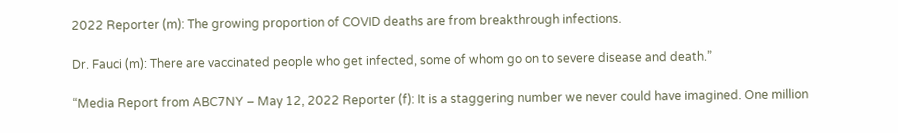2022 Reporter (m): The growing proportion of COVID deaths are from breakthrough infections.

Dr. Fauci (m): There are vaccinated people who get infected, some of whom go on to severe disease and death.”

“Media Report from ABC7NY – May 12, 2022 Reporter (f): It is a staggering number we never could have imagined. One million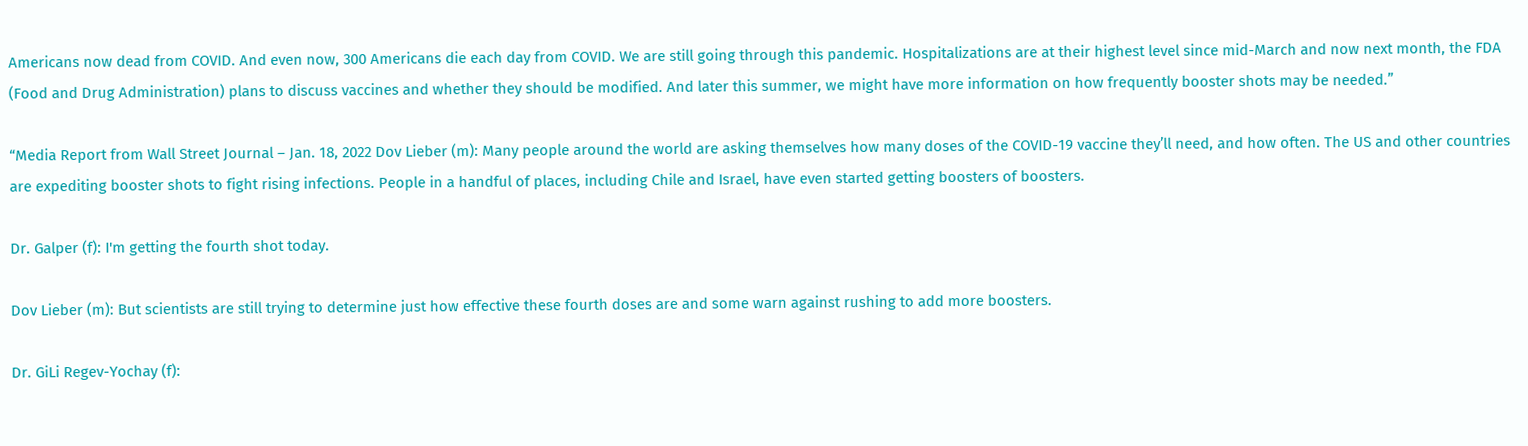Americans now dead from COVID. And even now, 300 Americans die each day from COVID. We are still going through this pandemic. Hospitalizations are at their highest level since mid-March and now next month, the FDA (Food and Drug Administration) plans to discuss vaccines and whether they should be modified. And later this summer, we might have more information on how frequently booster shots may be needed.”

“Media Report from Wall Street Journal – Jan. 18, 2022 Dov Lieber (m): Many people around the world are asking themselves how many doses of the COVID-19 vaccine they’ll need, and how often. The US and other countries are expediting booster shots to fight rising infections. People in a handful of places, including Chile and Israel, have even started getting boosters of boosters.

Dr. Galper (f): I'm getting the fourth shot today.

Dov Lieber (m): But scientists are still trying to determine just how effective these fourth doses are and some warn against rushing to add more boosters.

Dr. GiLi Regev-Yochay (f):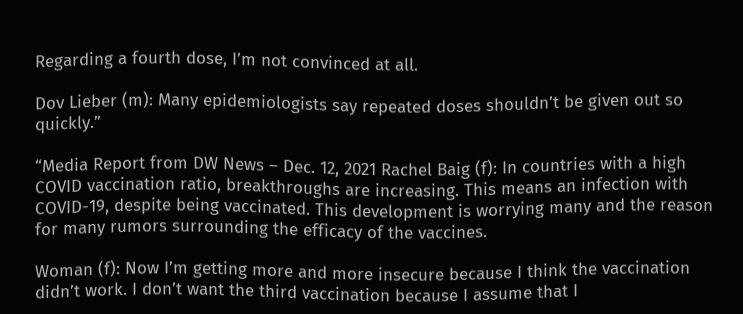Regarding a fourth dose, I’m not convinced at all.

Dov Lieber (m): Many epidemiologists say repeated doses shouldn’t be given out so quickly.”

“Media Report from DW News – Dec. 12, 2021 Rachel Baig (f): In countries with a high COVID vaccination ratio, breakthroughs are increasing. This means an infection with COVID-19, despite being vaccinated. This development is worrying many and the reason for many rumors surrounding the efficacy of the vaccines.

Woman (f): Now I’m getting more and more insecure because I think the vaccination didn’t work. I don’t want the third vaccination because I assume that I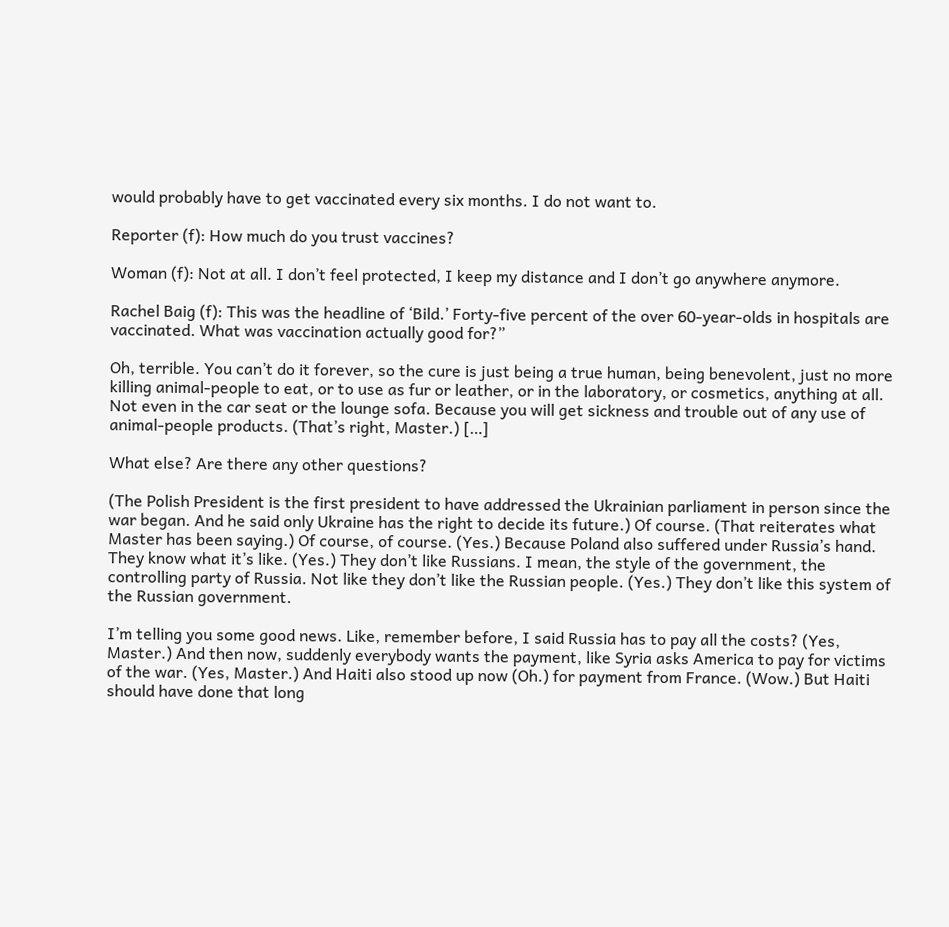would probably have to get vaccinated every six months. I do not want to.

Reporter (f): How much do you trust vaccines?

Woman (f): Not at all. I don’t feel protected, I keep my distance and I don’t go anywhere anymore.

Rachel Baig (f): This was the headline of ‘Bild.’ Forty-five percent of the over 60-year-olds in hospitals are vaccinated. What was vaccination actually good for?”

Oh, terrible. You can’t do it forever, so the cure is just being a true human, being benevolent, just no more killing animal-people to eat, or to use as fur or leather, or in the laboratory, or cosmetics, anything at all. Not even in the car seat or the lounge sofa. Because you will get sickness and trouble out of any use of animal-people products. (That’s right, Master.) […]

What else? Are there any other questions?

(The Polish President is the first president to have addressed the Ukrainian parliament in person since the war began. And he said only Ukraine has the right to decide its future.) Of course. (That reiterates what Master has been saying.) Of course, of course. (Yes.) Because Poland also suffered under Russia’s hand. They know what it’s like. (Yes.) They don’t like Russians. I mean, the style of the government, the controlling party of Russia. Not like they don’t like the Russian people. (Yes.) They don’t like this system of the Russian government.

I’m telling you some good news. Like, remember before, I said Russia has to pay all the costs? (Yes, Master.) And then now, suddenly everybody wants the payment, like Syria asks America to pay for victims of the war. (Yes, Master.) And Haiti also stood up now (Oh.) for payment from France. (Wow.) But Haiti should have done that long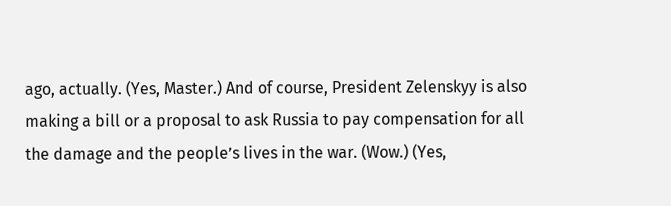ago, actually. (Yes, Master.) And of course, President Zelenskyy is also making a bill or a proposal to ask Russia to pay compensation for all the damage and the people’s lives in the war. (Wow.) (Yes,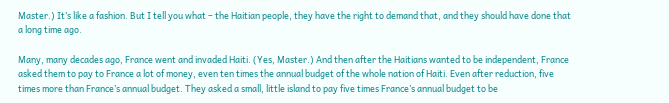Master.) It’s like a fashion. But I tell you what – the Haitian people, they have the right to demand that, and they should have done that a long time ago.

Many, many decades ago, France went and invaded Haiti. (Yes, Master.) And then after the Haitians wanted to be independent, France asked them to pay to France a lot of money, even ten times the annual budget of the whole nation of Haiti. Even after reduction, five times more than France’s annual budget. They asked a small, little island to pay five times France’s annual budget to be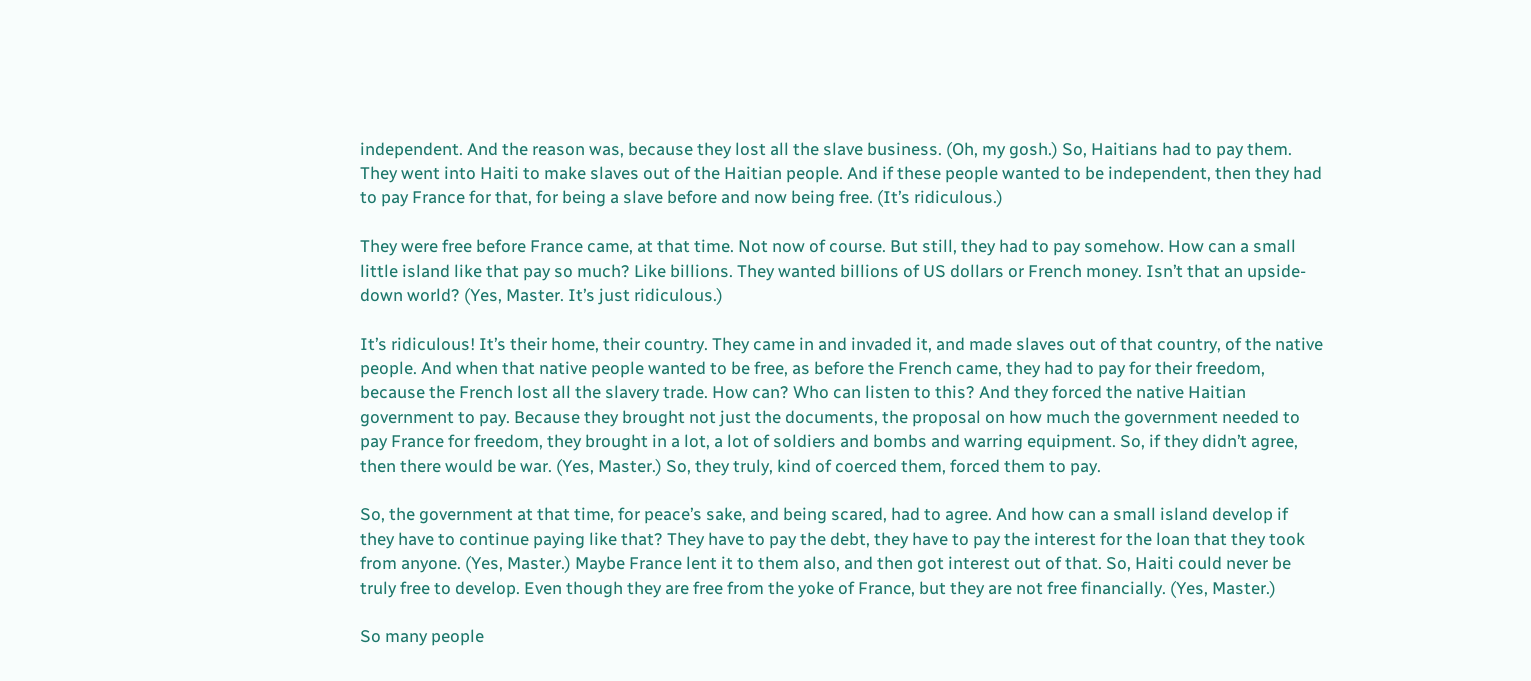independent. And the reason was, because they lost all the slave business. (Oh, my gosh.) So, Haitians had to pay them. They went into Haiti to make slaves out of the Haitian people. And if these people wanted to be independent, then they had to pay France for that, for being a slave before and now being free. (It’s ridiculous.)

They were free before France came, at that time. Not now of course. But still, they had to pay somehow. How can a small little island like that pay so much? Like billions. They wanted billions of US dollars or French money. Isn’t that an upside-down world? (Yes, Master. It’s just ridiculous.)

It’s ridiculous! It’s their home, their country. They came in and invaded it, and made slaves out of that country, of the native people. And when that native people wanted to be free, as before the French came, they had to pay for their freedom, because the French lost all the slavery trade. How can? Who can listen to this? And they forced the native Haitian government to pay. Because they brought not just the documents, the proposal on how much the government needed to pay France for freedom, they brought in a lot, a lot of soldiers and bombs and warring equipment. So, if they didn’t agree, then there would be war. (Yes, Master.) So, they truly, kind of coerced them, forced them to pay.

So, the government at that time, for peace’s sake, and being scared, had to agree. And how can a small island develop if they have to continue paying like that? They have to pay the debt, they have to pay the interest for the loan that they took from anyone. (Yes, Master.) Maybe France lent it to them also, and then got interest out of that. So, Haiti could never be truly free to develop. Even though they are free from the yoke of France, but they are not free financially. (Yes, Master.)

So many people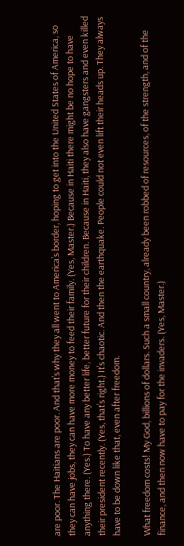are poor. The Haitians are poor. And that’s why they all went to America’s border, hoping to get into the United States of America, so they can have jobs, they can have more money to feed their family. (Yes, Master.) Because in Haiti there might be no hope to have anything there. (Yes.) To have any better life, better future for their children. Because in Haiti, they also have gangsters and even killed their president recently. (Yes, that’s right.) It’s chaotic. And then the earthquake. People could not even lift their heads up. They always have to be down like that, even after freedom.

What freedom costs! My God, billions of dollars. Such a small country, already been robbed of resources, of the strength, and of the finance, and then now have to pay for the invaders. (Yes, Master.)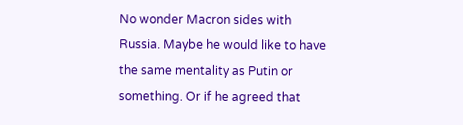No wonder Macron sides with Russia. Maybe he would like to have the same mentality as Putin or something. Or if he agreed that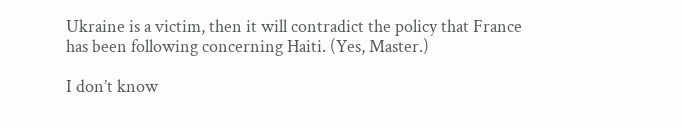Ukraine is a victim, then it will contradict the policy that France has been following concerning Haiti. (Yes, Master.)

I don’t know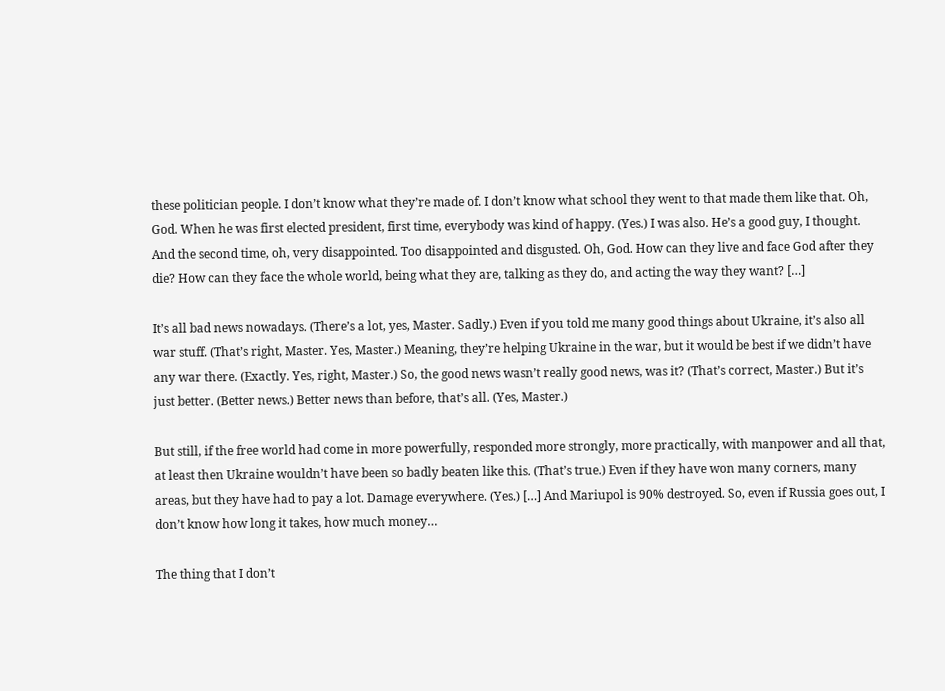these politician people. I don’t know what they’re made of. I don’t know what school they went to that made them like that. Oh, God. When he was first elected president, first time, everybody was kind of happy. (Yes.) I was also. He’s a good guy, I thought. And the second time, oh, very disappointed. Too disappointed and disgusted. Oh, God. How can they live and face God after they die? How can they face the whole world, being what they are, talking as they do, and acting the way they want? […]

It’s all bad news nowadays. (There’s a lot, yes, Master. Sadly.) Even if you told me many good things about Ukraine, it’s also all war stuff. (That’s right, Master. Yes, Master.) Meaning, they’re helping Ukraine in the war, but it would be best if we didn’t have any war there. (Exactly. Yes, right, Master.) So, the good news wasn’t really good news, was it? (That’s correct, Master.) But it’s just better. (Better news.) Better news than before, that’s all. (Yes, Master.)

But still, if the free world had come in more powerfully, responded more strongly, more practically, with manpower and all that, at least then Ukraine wouldn’t have been so badly beaten like this. (That’s true.) Even if they have won many corners, many areas, but they have had to pay a lot. Damage everywhere. (Yes.) […] And Mariupol is 90% destroyed. So, even if Russia goes out, I don’t know how long it takes, how much money…

The thing that I don’t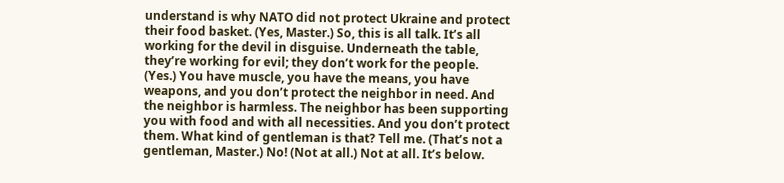understand is why NATO did not protect Ukraine and protect their food basket. (Yes, Master.) So, this is all talk. It’s all working for the devil in disguise. Underneath the table, they’re working for evil; they don’t work for the people. (Yes.) You have muscle, you have the means, you have weapons, and you don’t protect the neighbor in need. And the neighbor is harmless. The neighbor has been supporting you with food and with all necessities. And you don’t protect them. What kind of gentleman is that? Tell me. (That’s not a gentleman, Master.) No! (Not at all.) Not at all. It’s below.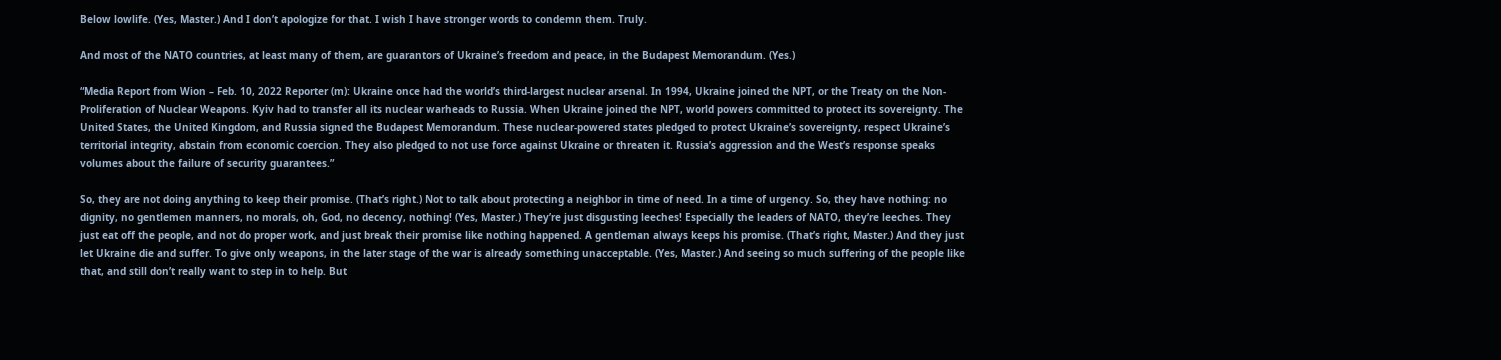Below lowlife. (Yes, Master.) And I don’t apologize for that. I wish I have stronger words to condemn them. Truly.

And most of the NATO countries, at least many of them, are guarantors of Ukraine’s freedom and peace, in the Budapest Memorandum. (Yes.)

“Media Report from Wion – Feb. 10, 2022 Reporter (m): Ukraine once had the world’s third-largest nuclear arsenal. In 1994, Ukraine joined the NPT, or the Treaty on the Non-Proliferation of Nuclear Weapons. Kyiv had to transfer all its nuclear warheads to Russia. When Ukraine joined the NPT, world powers committed to protect its sovereignty. The United States, the United Kingdom, and Russia signed the Budapest Memorandum. These nuclear-powered states pledged to protect Ukraine’s sovereignty, respect Ukraine’s territorial integrity, abstain from economic coercion. They also pledged to not use force against Ukraine or threaten it. Russia’s aggression and the West’s response speaks volumes about the failure of security guarantees.”

So, they are not doing anything to keep their promise. (That’s right.) Not to talk about protecting a neighbor in time of need. In a time of urgency. So, they have nothing: no dignity, no gentlemen manners, no morals, oh, God, no decency, nothing! (Yes, Master.) They’re just disgusting leeches! Especially the leaders of NATO, they’re leeches. They just eat off the people, and not do proper work, and just break their promise like nothing happened. A gentleman always keeps his promise. (That’s right, Master.) And they just let Ukraine die and suffer. To give only weapons, in the later stage of the war is already something unacceptable. (Yes, Master.) And seeing so much suffering of the people like that, and still don’t really want to step in to help. But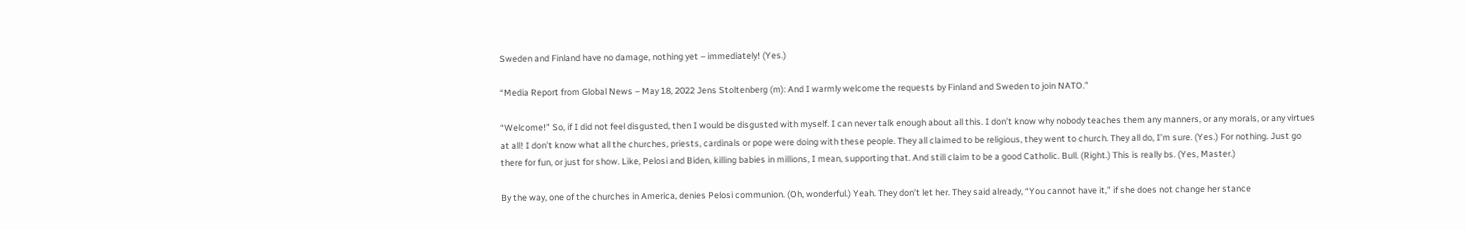Sweden and Finland have no damage, nothing yet – immediately! (Yes.)

“Media Report from Global News – May 18, 2022 Jens Stoltenberg (m): And I warmly welcome the requests by Finland and Sweden to join NATO.”

“Welcome!” So, if I did not feel disgusted, then I would be disgusted with myself. I can never talk enough about all this. I don’t know why nobody teaches them any manners, or any morals, or any virtues at all! I don’t know what all the churches, priests, cardinals or pope were doing with these people. They all claimed to be religious, they went to church. They all do, I’m sure. (Yes.) For nothing. Just go there for fun, or just for show. Like, Pelosi and Biden, killing babies in millions, I mean, supporting that. And still claim to be a good Catholic. Bull. (Right.) This is really bs. (Yes, Master.)

By the way, one of the churches in America, denies Pelosi communion. (Oh, wonderful.) Yeah. They don’t let her. They said already, “You cannot have it,” if she does not change her stance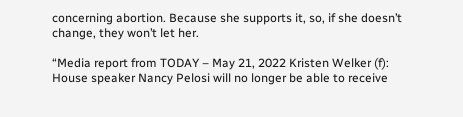concerning abortion. Because she supports it, so, if she doesn’t change, they won’t let her.

“Media report from TODAY – May 21, 2022 Kristen Welker (f): House speaker Nancy Pelosi will no longer be able to receive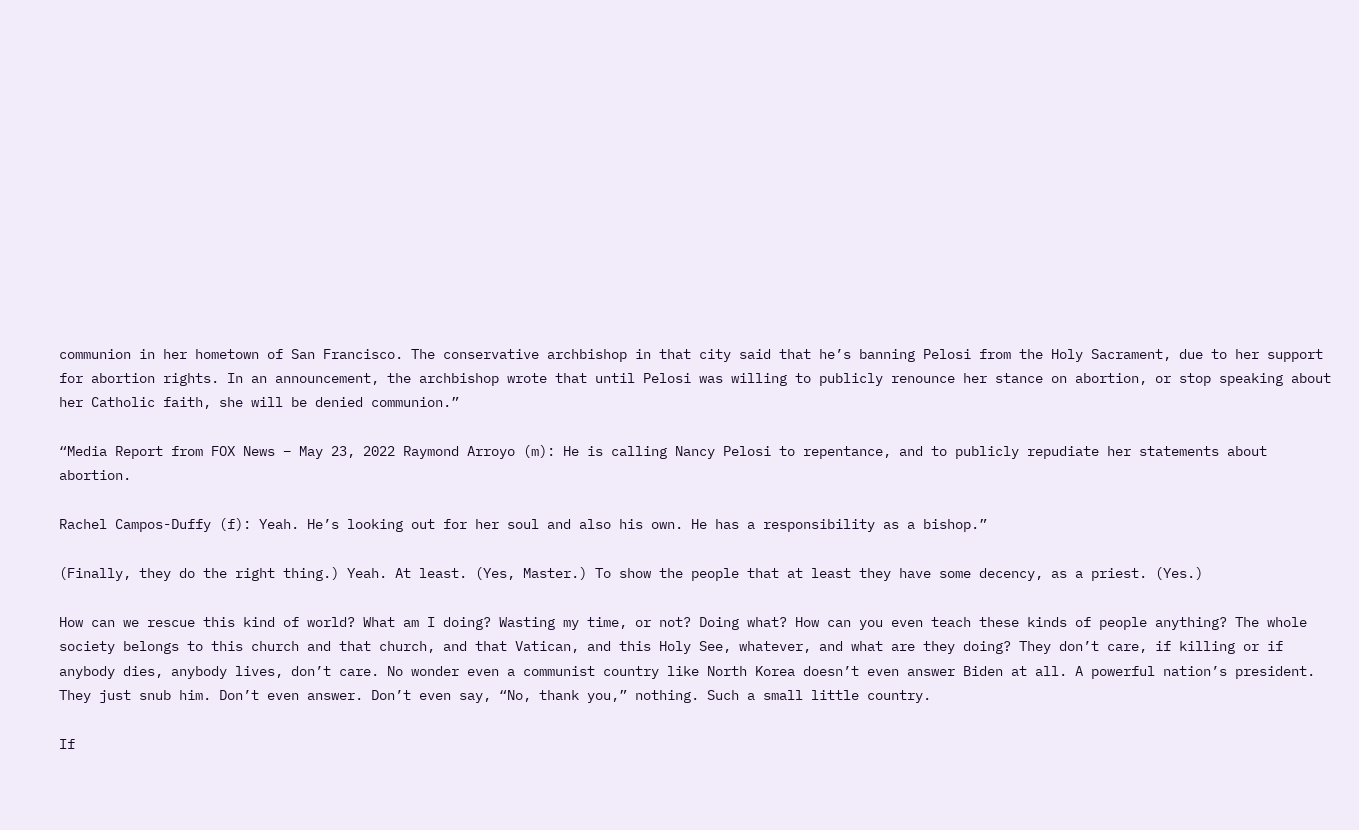communion in her hometown of San Francisco. The conservative archbishop in that city said that he’s banning Pelosi from the Holy Sacrament, due to her support for abortion rights. In an announcement, the archbishop wrote that until Pelosi was willing to publicly renounce her stance on abortion, or stop speaking about her Catholic faith, she will be denied communion.”

“Media Report from FOX News – May 23, 2022 Raymond Arroyo (m): He is calling Nancy Pelosi to repentance, and to publicly repudiate her statements about abortion.

Rachel Campos-Duffy (f): Yeah. He’s looking out for her soul and also his own. He has a responsibility as a bishop.”

(Finally, they do the right thing.) Yeah. At least. (Yes, Master.) To show the people that at least they have some decency, as a priest. (Yes.)

How can we rescue this kind of world? What am I doing? Wasting my time, or not? Doing what? How can you even teach these kinds of people anything? The whole society belongs to this church and that church, and that Vatican, and this Holy See, whatever, and what are they doing? They don’t care, if killing or if anybody dies, anybody lives, don’t care. No wonder even a communist country like North Korea doesn’t even answer Biden at all. A powerful nation’s president. They just snub him. Don’t even answer. Don’t even say, “No, thank you,” nothing. Such a small little country.

If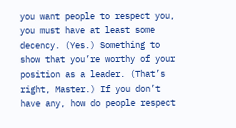you want people to respect you, you must have at least some decency. (Yes.) Something to show that you’re worthy of your position as a leader. (That’s right, Master.) If you don’t have any, how do people respect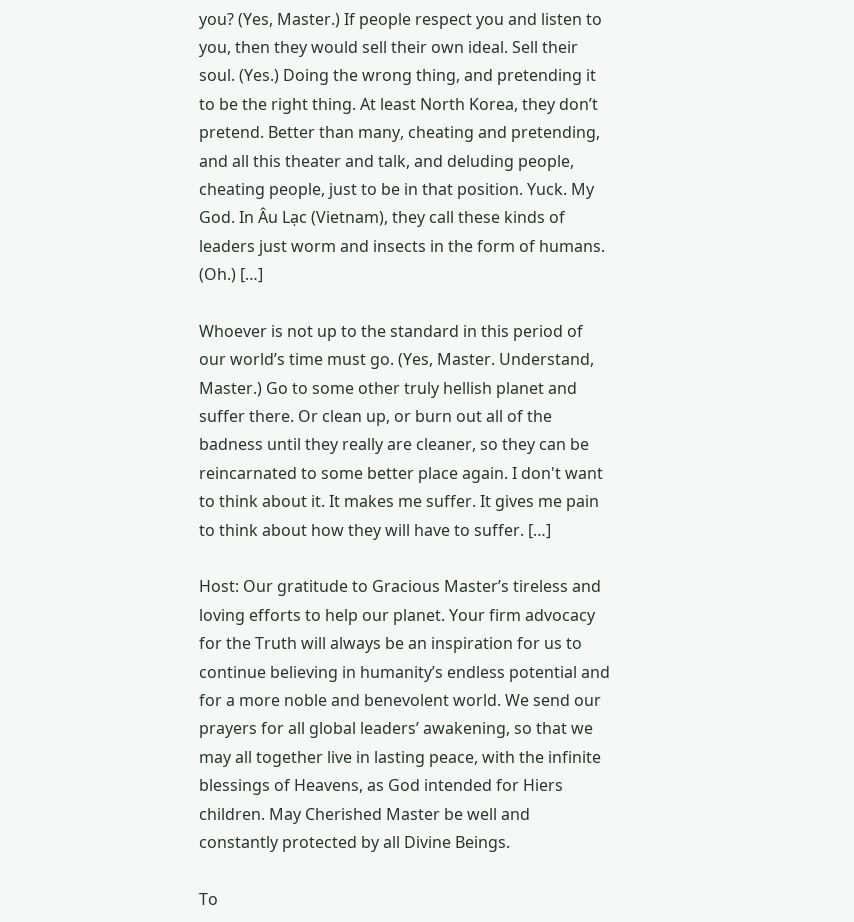you? (Yes, Master.) If people respect you and listen to you, then they would sell their own ideal. Sell their soul. (Yes.) Doing the wrong thing, and pretending it to be the right thing. At least North Korea, they don’t pretend. Better than many, cheating and pretending, and all this theater and talk, and deluding people, cheating people, just to be in that position. Yuck. My God. In Âu Lạc (Vietnam), they call these kinds of leaders just worm and insects in the form of humans. (Oh.) […]

Whoever is not up to the standard in this period of our world’s time must go. (Yes, Master. Understand, Master.) Go to some other truly hellish planet and suffer there. Or clean up, or burn out all of the badness until they really are cleaner, so they can be reincarnated to some better place again. I don't want to think about it. It makes me suffer. It gives me pain to think about how they will have to suffer. […]

Host: Our gratitude to Gracious Master’s tireless and loving efforts to help our planet. Your firm advocacy for the Truth will always be an inspiration for us to continue believing in humanity’s endless potential and for a more noble and benevolent world. We send our prayers for all global leaders’ awakening, so that we may all together live in lasting peace, with the infinite blessings of Heavens, as God intended for Hiers children. May Cherished Master be well and constantly protected by all Divine Beings.

To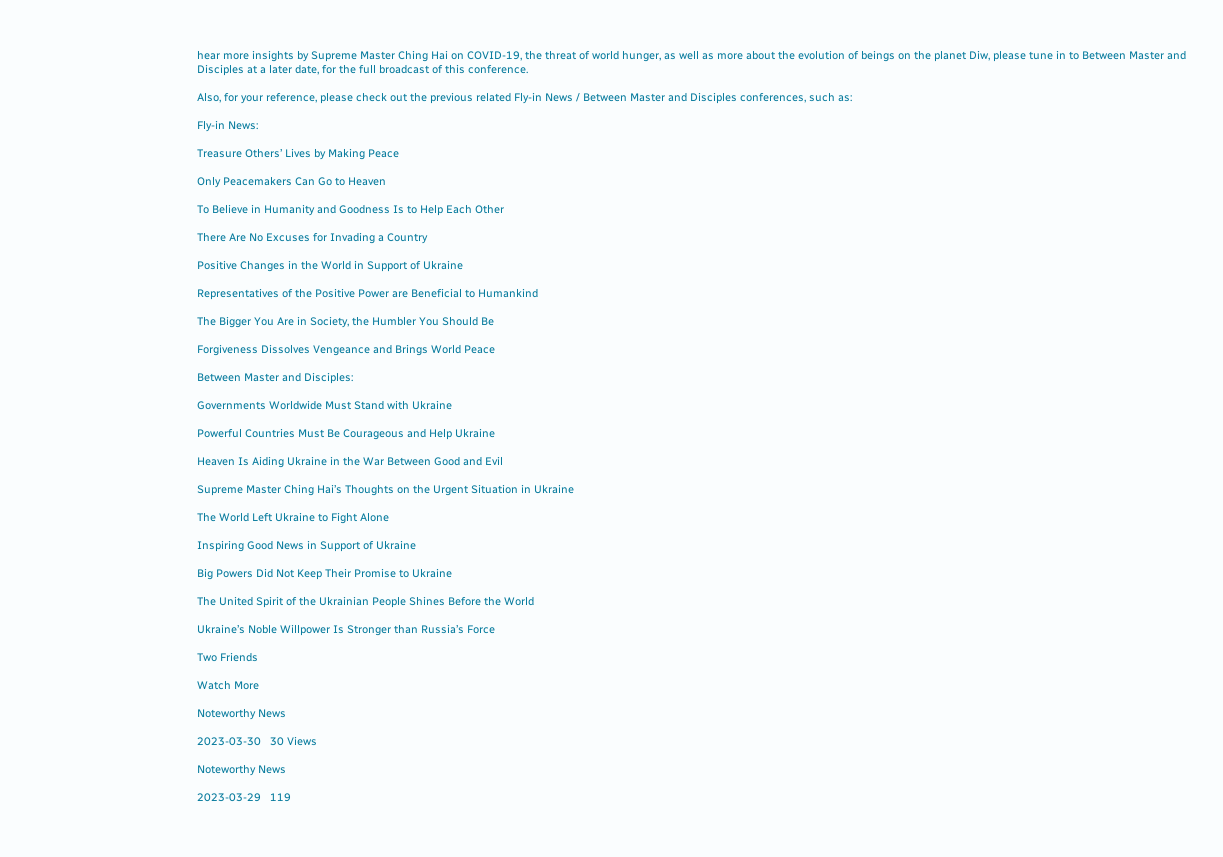hear more insights by Supreme Master Ching Hai on COVID-19, the threat of world hunger, as well as more about the evolution of beings on the planet Diw, please tune in to Between Master and Disciples at a later date, for the full broadcast of this conference.

Also, for your reference, please check out the previous related Fly-in News / Between Master and Disciples conferences, such as:

Fly-in News:

Treasure Others’ Lives by Making Peace

Only Peacemakers Can Go to Heaven

To Believe in Humanity and Goodness Is to Help Each Other

There Are No Excuses for Invading a Country

Positive Changes in the World in Support of Ukraine

Representatives of the Positive Power are Beneficial to Humankind

The Bigger You Are in Society, the Humbler You Should Be

Forgiveness Dissolves Vengeance and Brings World Peace

Between Master and Disciples:

Governments Worldwide Must Stand with Ukraine

Powerful Countries Must Be Courageous and Help Ukraine

Heaven Is Aiding Ukraine in the War Between Good and Evil

Supreme Master Ching Hai’s Thoughts on the Urgent Situation in Ukraine

The World Left Ukraine to Fight Alone

Inspiring Good News in Support of Ukraine

Big Powers Did Not Keep Their Promise to Ukraine

The United Spirit of the Ukrainian People Shines Before the World

Ukraine’s Noble Willpower Is Stronger than Russia’s Force

Two Friends

Watch More

Noteworthy News

2023-03-30   30 Views

Noteworthy News

2023-03-29   119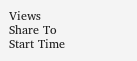Views
Share To
Start Time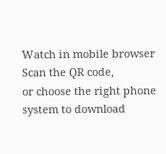Watch in mobile browser
Scan the QR code,
or choose the right phone system to download